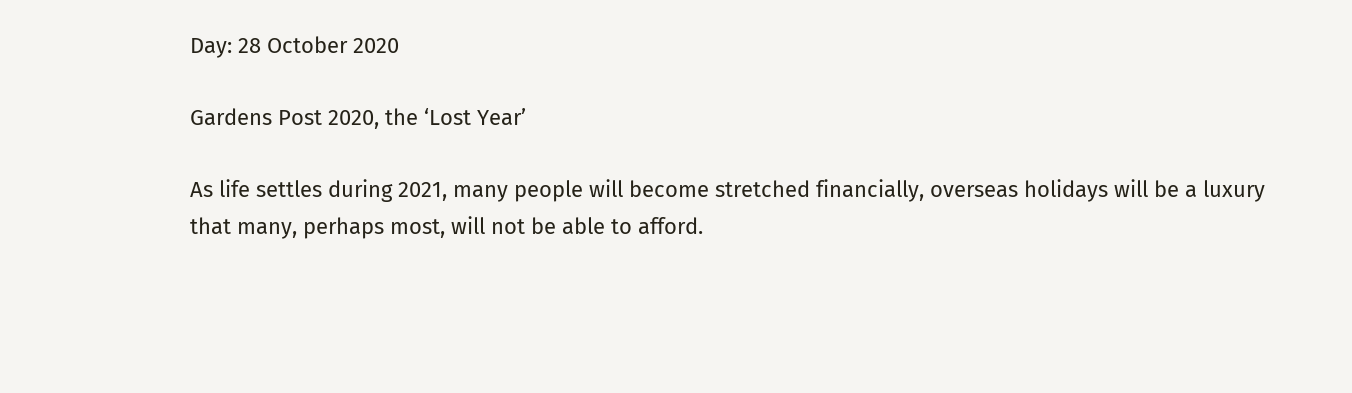Day: 28 October 2020

Gardens Post 2020, the ‘Lost Year’

As life settles during 2021, many people will become stretched financially, overseas holidays will be a luxury that many, perhaps most, will not be able to afford.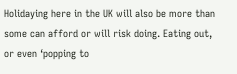Holidaying here in the UK will also be more than some can afford or will risk doing. Eating out, or even ‘popping to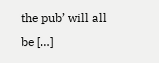the pub’ will all be […]